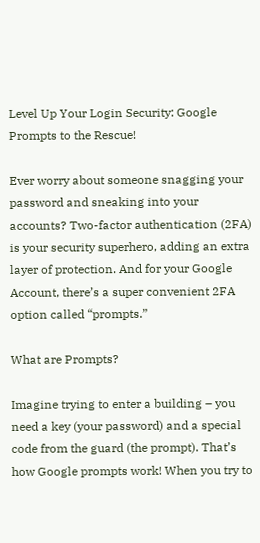Level Up Your Login Security: Google Prompts to the Rescue!

Ever worry about someone snagging your password and sneaking into your accounts? Two-factor authentication (2FA) is your security superhero, adding an extra layer of protection. And for your Google Account, there’s a super convenient 2FA option called “prompts.”

What are Prompts?

Imagine trying to enter a building – you need a key (your password) and a special code from the guard (the prompt). That’s how Google prompts work! When you try to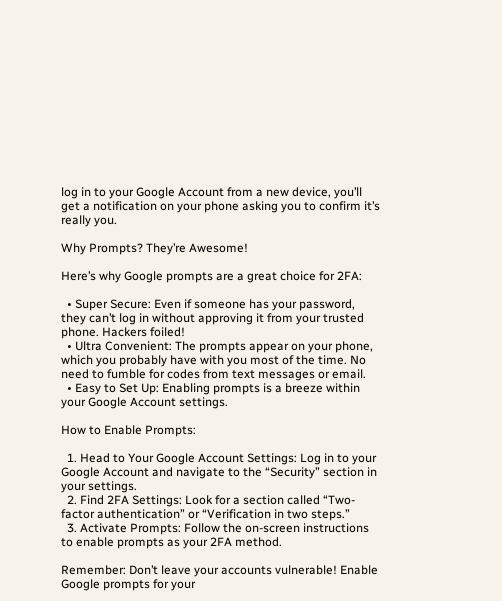log in to your Google Account from a new device, you’ll get a notification on your phone asking you to confirm it’s really you.

Why Prompts? They’re Awesome!

Here’s why Google prompts are a great choice for 2FA:

  • Super Secure: Even if someone has your password, they can’t log in without approving it from your trusted phone. Hackers foiled!
  • Ultra Convenient: The prompts appear on your phone, which you probably have with you most of the time. No need to fumble for codes from text messages or email.
  • Easy to Set Up: Enabling prompts is a breeze within your Google Account settings.

How to Enable Prompts:

  1. Head to Your Google Account Settings: Log in to your Google Account and navigate to the “Security” section in your settings.
  2. Find 2FA Settings: Look for a section called “Two-factor authentication” or “Verification in two steps.”
  3. Activate Prompts: Follow the on-screen instructions to enable prompts as your 2FA method.

Remember: Don’t leave your accounts vulnerable! Enable Google prompts for your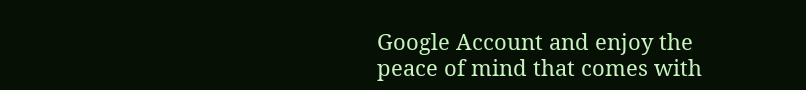Google Account and enjoy the peace of mind that comes with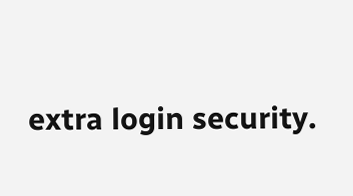extra login security.